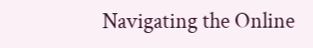Navigating the Online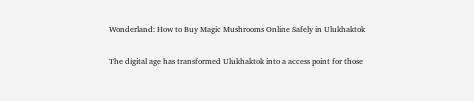Wonderland: How to Buy Magic Mushrooms Online Safely in Ulukhaktok

The digital age has transformed Ulukhaktok into a access point for those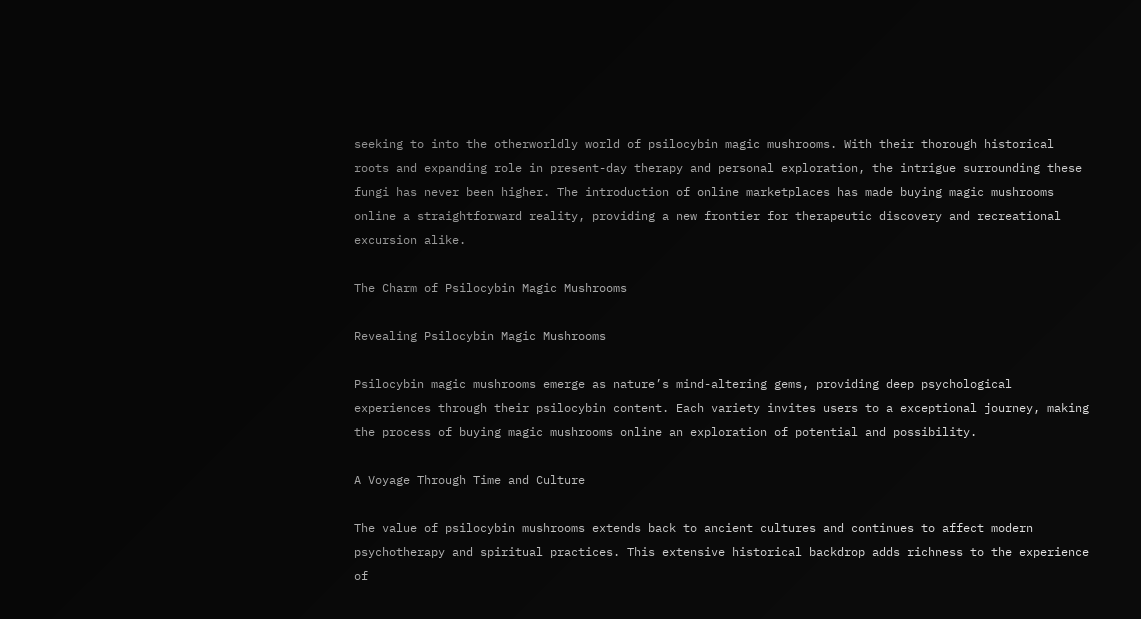seeking to into the otherworldly world of psilocybin magic mushrooms. With their thorough historical roots and expanding role in present-day therapy and personal exploration, the intrigue surrounding these fungi has never been higher. The introduction of online marketplaces has made buying magic mushrooms online a straightforward reality, providing a new frontier for therapeutic discovery and recreational excursion alike.

The Charm of Psilocybin Magic Mushrooms

Revealing Psilocybin Magic Mushrooms

Psilocybin magic mushrooms emerge as nature’s mind-altering gems, providing deep psychological experiences through their psilocybin content. Each variety invites users to a exceptional journey, making the process of buying magic mushrooms online an exploration of potential and possibility.

A Voyage Through Time and Culture

The value of psilocybin mushrooms extends back to ancient cultures and continues to affect modern psychotherapy and spiritual practices. This extensive historical backdrop adds richness to the experience of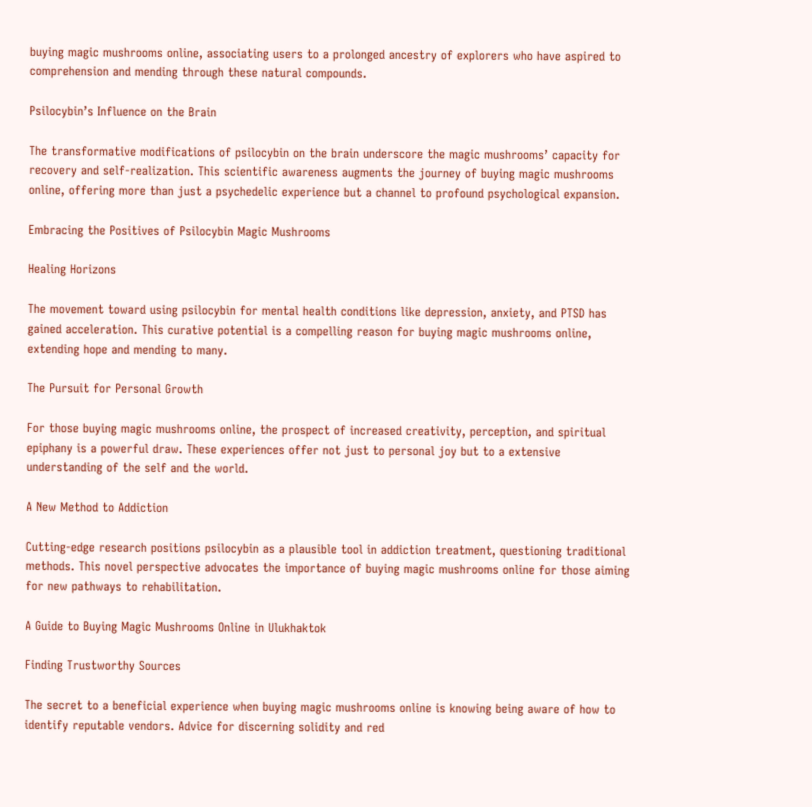buying magic mushrooms online, associating users to a prolonged ancestry of explorers who have aspired to comprehension and mending through these natural compounds.

Psilocybin’s Influence on the Brain

The transformative modifications of psilocybin on the brain underscore the magic mushrooms’ capacity for recovery and self-realization. This scientific awareness augments the journey of buying magic mushrooms online, offering more than just a psychedelic experience but a channel to profound psychological expansion.

Embracing the Positives of Psilocybin Magic Mushrooms

Healing Horizons

The movement toward using psilocybin for mental health conditions like depression, anxiety, and PTSD has gained acceleration. This curative potential is a compelling reason for buying magic mushrooms online, extending hope and mending to many.

The Pursuit for Personal Growth

For those buying magic mushrooms online, the prospect of increased creativity, perception, and spiritual epiphany is a powerful draw. These experiences offer not just to personal joy but to a extensive understanding of the self and the world.

A New Method to Addiction

Cutting-edge research positions psilocybin as a plausible tool in addiction treatment, questioning traditional methods. This novel perspective advocates the importance of buying magic mushrooms online for those aiming for new pathways to rehabilitation.

A Guide to Buying Magic Mushrooms Online in Ulukhaktok

Finding Trustworthy Sources

The secret to a beneficial experience when buying magic mushrooms online is knowing being aware of how to identify reputable vendors. Advice for discerning solidity and red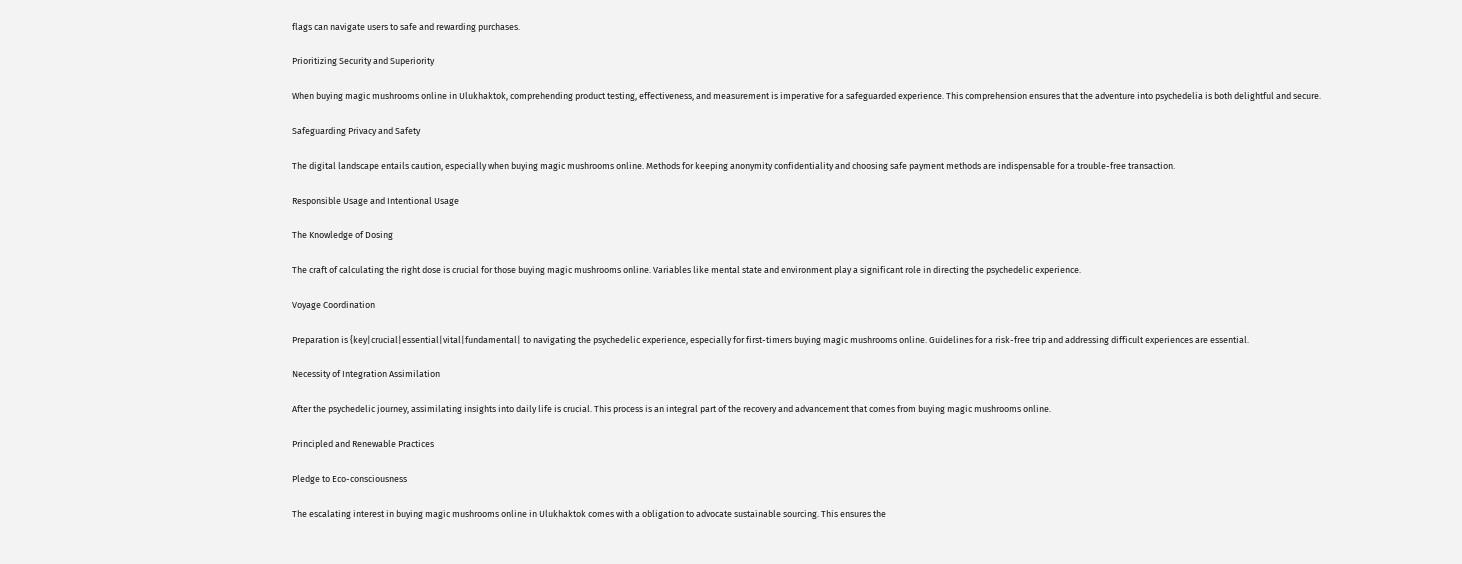flags can navigate users to safe and rewarding purchases.

Prioritizing Security and Superiority

When buying magic mushrooms online in Ulukhaktok, comprehending product testing, effectiveness, and measurement is imperative for a safeguarded experience. This comprehension ensures that the adventure into psychedelia is both delightful and secure.

Safeguarding Privacy and Safety

The digital landscape entails caution, especially when buying magic mushrooms online. Methods for keeping anonymity confidentiality and choosing safe payment methods are indispensable for a trouble-free transaction.

Responsible Usage and Intentional Usage

The Knowledge of Dosing

The craft of calculating the right dose is crucial for those buying magic mushrooms online. Variables like mental state and environment play a significant role in directing the psychedelic experience.

Voyage Coordination

Preparation is {key|crucial|essential|vital|fundamental| to navigating the psychedelic experience, especially for first-timers buying magic mushrooms online. Guidelines for a risk-free trip and addressing difficult experiences are essential.

Necessity of Integration Assimilation

After the psychedelic journey, assimilating insights into daily life is crucial. This process is an integral part of the recovery and advancement that comes from buying magic mushrooms online.

Principled and Renewable Practices

Pledge to Eco-consciousness

The escalating interest in buying magic mushrooms online in Ulukhaktok comes with a obligation to advocate sustainable sourcing. This ensures the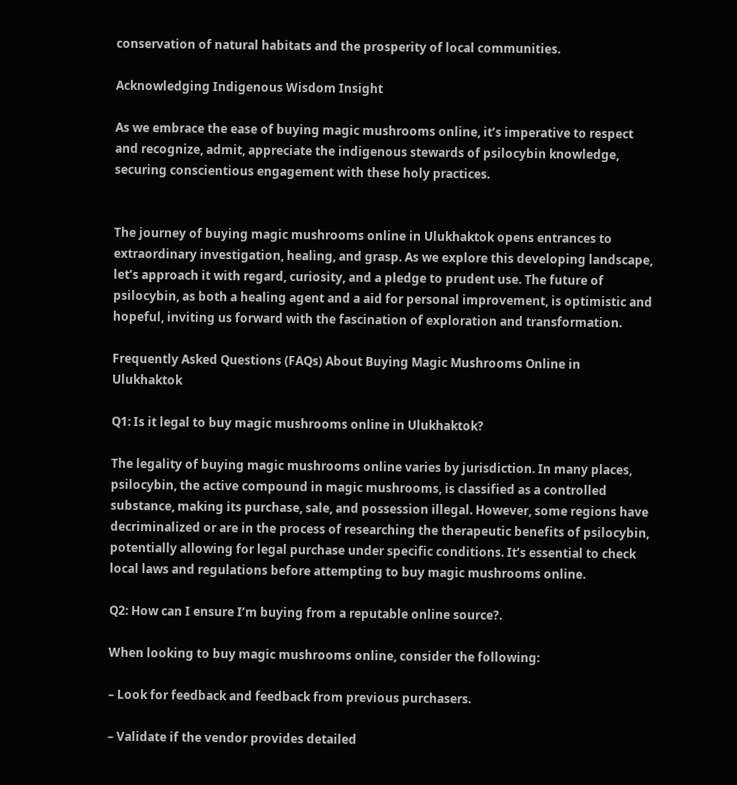conservation of natural habitats and the prosperity of local communities.

Acknowledging Indigenous Wisdom Insight

As we embrace the ease of buying magic mushrooms online, it’s imperative to respect and recognize, admit, appreciate the indigenous stewards of psilocybin knowledge, securing conscientious engagement with these holy practices.


The journey of buying magic mushrooms online in Ulukhaktok opens entrances to extraordinary investigation, healing, and grasp. As we explore this developing landscape, let’s approach it with regard, curiosity, and a pledge to prudent use. The future of psilocybin, as both a healing agent and a aid for personal improvement, is optimistic and hopeful, inviting us forward with the fascination of exploration and transformation.

Frequently Asked Questions (FAQs) About Buying Magic Mushrooms Online in Ulukhaktok

Q1: Is it legal to buy magic mushrooms online in Ulukhaktok?

The legality of buying magic mushrooms online varies by jurisdiction. In many places, psilocybin, the active compound in magic mushrooms, is classified as a controlled substance, making its purchase, sale, and possession illegal. However, some regions have decriminalized or are in the process of researching the therapeutic benefits of psilocybin, potentially allowing for legal purchase under specific conditions. It’s essential to check local laws and regulations before attempting to buy magic mushrooms online.

Q2: How can I ensure I’m buying from a reputable online source?.

When looking to buy magic mushrooms online, consider the following:

– Look for feedback and feedback from previous purchasers.

– Validate if the vendor provides detailed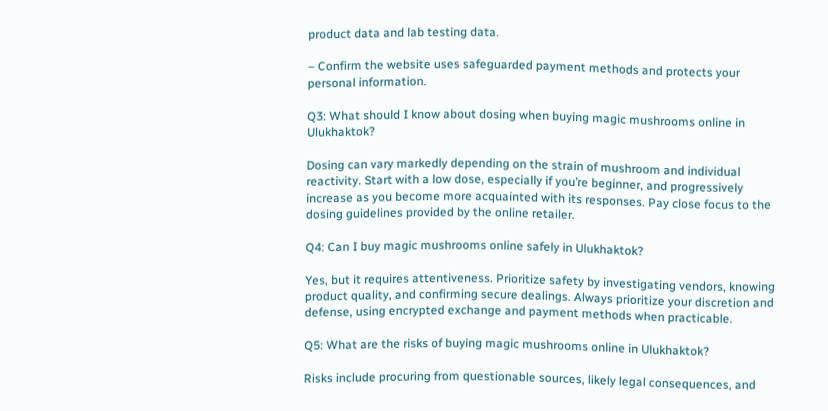product data and lab testing data.

– Confirm the website uses safeguarded payment methods and protects your personal information.

Q3: What should I know about dosing when buying magic mushrooms online in Ulukhaktok?

Dosing can vary markedly depending on the strain of mushroom and individual reactivity. Start with a low dose, especially if you’re beginner, and progressively increase as you become more acquainted with its responses. Pay close focus to the dosing guidelines provided by the online retailer.

Q4: Can I buy magic mushrooms online safely in Ulukhaktok?

Yes, but it requires attentiveness. Prioritize safety by investigating vendors, knowing product quality, and confirming secure dealings. Always prioritize your discretion and defense, using encrypted exchange and payment methods when practicable.

Q5: What are the risks of buying magic mushrooms online in Ulukhaktok?

Risks include procuring from questionable sources, likely legal consequences, and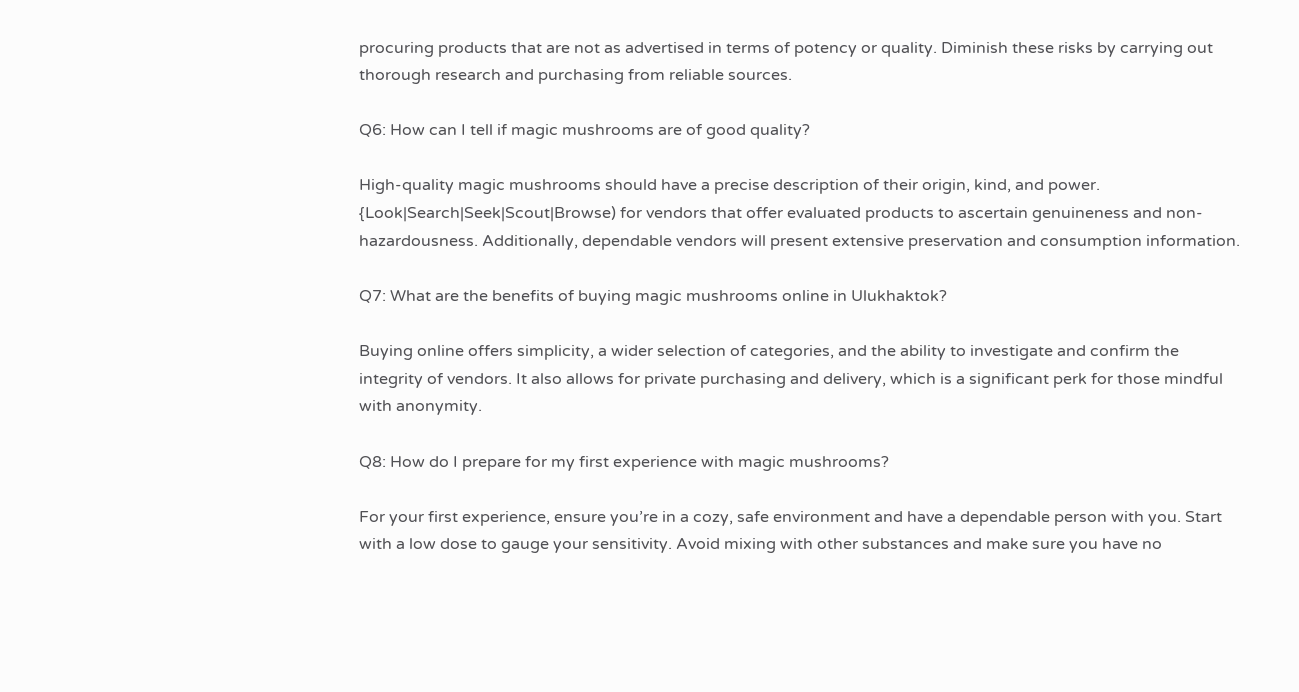procuring products that are not as advertised in terms of potency or quality. Diminish these risks by carrying out thorough research and purchasing from reliable sources.

Q6: How can I tell if magic mushrooms are of good quality?

High-quality magic mushrooms should have a precise description of their origin, kind, and power. {Look|Search|Seek|Scout|Browse) for vendors that offer evaluated products to ascertain genuineness and non-hazardousness. Additionally, dependable vendors will present extensive preservation and consumption information.

Q7: What are the benefits of buying magic mushrooms online in Ulukhaktok?

Buying online offers simplicity, a wider selection of categories, and the ability to investigate and confirm the integrity of vendors. It also allows for private purchasing and delivery, which is a significant perk for those mindful with anonymity.

Q8: How do I prepare for my first experience with magic mushrooms?

For your first experience, ensure you’re in a cozy, safe environment and have a dependable person with you. Start with a low dose to gauge your sensitivity. Avoid mixing with other substances and make sure you have no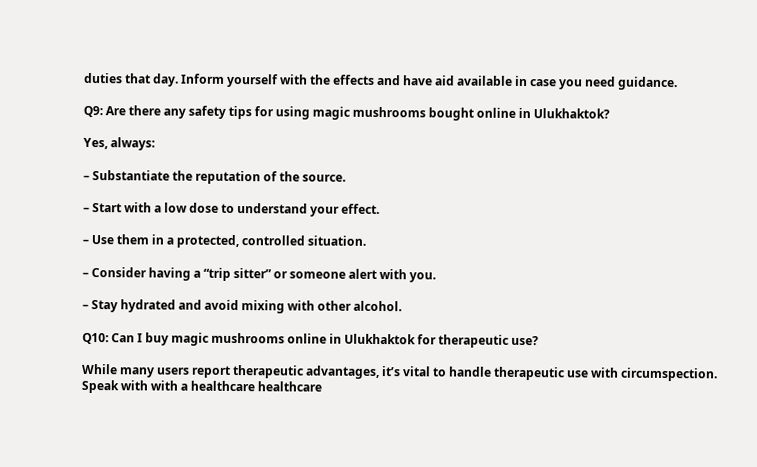duties that day. Inform yourself with the effects and have aid available in case you need guidance.

Q9: Are there any safety tips for using magic mushrooms bought online in Ulukhaktok?

Yes, always:

– Substantiate the reputation of the source.

– Start with a low dose to understand your effect.

– Use them in a protected, controlled situation.

– Consider having a “trip sitter” or someone alert with you.

– Stay hydrated and avoid mixing with other alcohol.

Q10: Can I buy magic mushrooms online in Ulukhaktok for therapeutic use?

While many users report therapeutic advantages, it’s vital to handle therapeutic use with circumspection. Speak with with a healthcare healthcare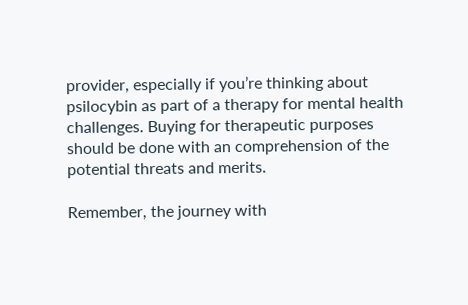provider, especially if you’re thinking about psilocybin as part of a therapy for mental health challenges. Buying for therapeutic purposes should be done with an comprehension of the potential threats and merits.

Remember, the journey with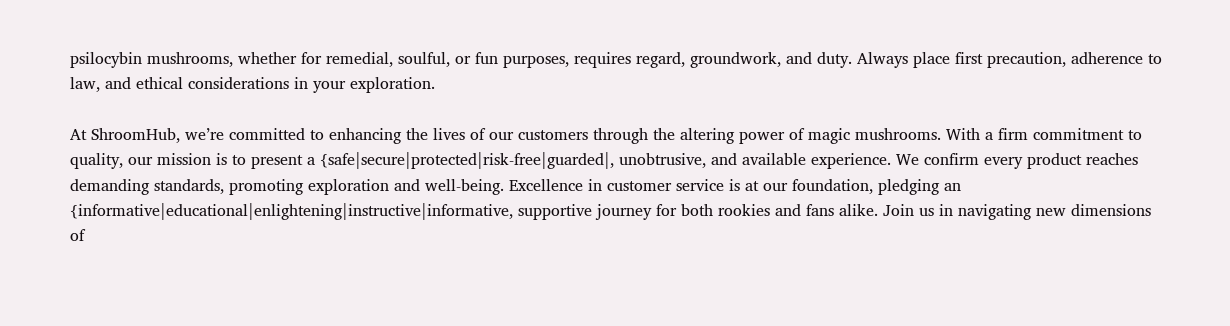psilocybin mushrooms, whether for remedial, soulful, or fun purposes, requires regard, groundwork, and duty. Always place first precaution, adherence to law, and ethical considerations in your exploration.

At ShroomHub, we’re committed to enhancing the lives of our customers through the altering power of magic mushrooms. With a firm commitment to quality, our mission is to present a {safe|secure|protected|risk-free|guarded|, unobtrusive, and available experience. We confirm every product reaches demanding standards, promoting exploration and well-being. Excellence in customer service is at our foundation, pledging an {informative|educational|enlightening|instructive|informative, supportive journey for both rookies and fans alike. Join us in navigating new dimensions of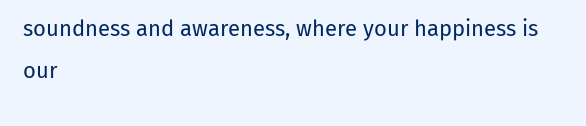soundness and awareness, where your happiness is our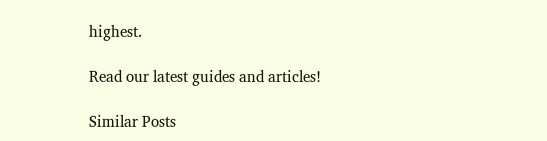highest.

Read our latest guides and articles!

Similar Posts